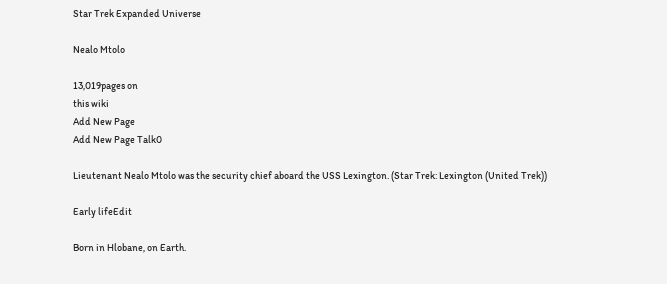Star Trek Expanded Universe

Nealo Mtolo

13,019pages on
this wiki
Add New Page
Add New Page Talk0

Lieutenant Nealo Mtolo was the security chief aboard the USS Lexington. (Star Trek: Lexington (United Trek))

Early lifeEdit

Born in Hlobane, on Earth.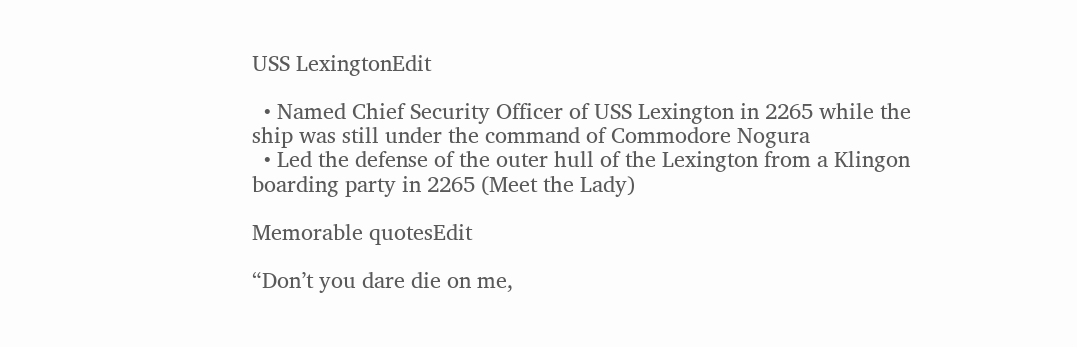USS LexingtonEdit

  • Named Chief Security Officer of USS Lexington in 2265 while the ship was still under the command of Commodore Nogura
  • Led the defense of the outer hull of the Lexington from a Klingon boarding party in 2265 (Meet the Lady)

Memorable quotesEdit

“Don’t you dare die on me,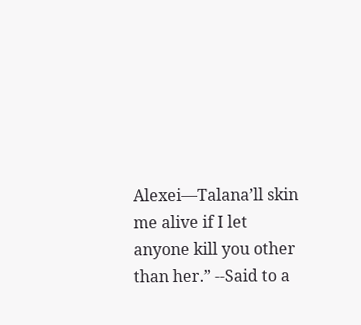Alexei—Talana’ll skin me alive if I let anyone kill you other than her.” --Said to a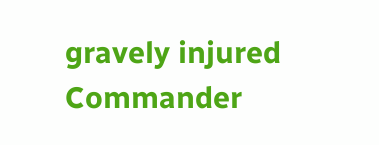gravely injured Commander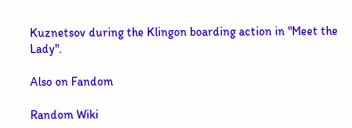Kuznetsov during the Klingon boarding action in "Meet the Lady".

Also on Fandom

Random Wiki